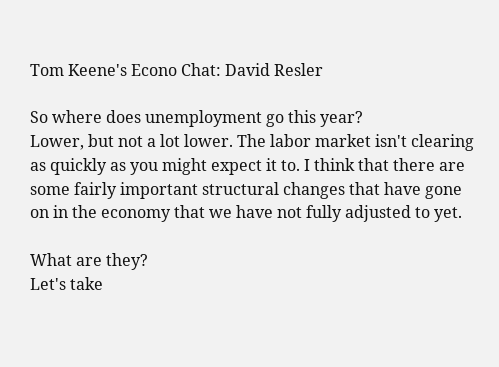Tom Keene's Econo Chat: David Resler

So where does unemployment go this year?
Lower, but not a lot lower. The labor market isn't clearing as quickly as you might expect it to. I think that there are some fairly important structural changes that have gone on in the economy that we have not fully adjusted to yet.

What are they?
Let's take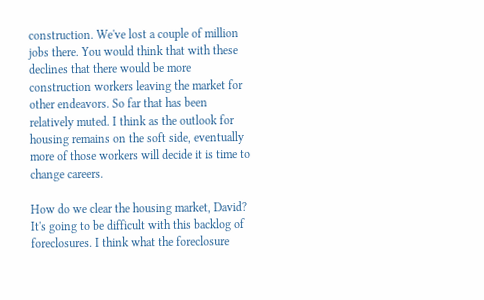construction. We've lost a couple of million jobs there. You would think that with these declines that there would be more construction workers leaving the market for other endeavors. So far that has been relatively muted. I think as the outlook for housing remains on the soft side, eventually more of those workers will decide it is time to change careers.

How do we clear the housing market, David?
It's going to be difficult with this backlog of foreclosures. I think what the foreclosure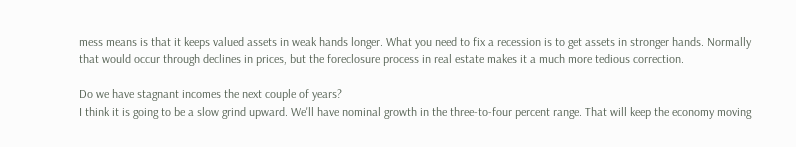mess means is that it keeps valued assets in weak hands longer. What you need to fix a recession is to get assets in stronger hands. Normally that would occur through declines in prices, but the foreclosure process in real estate makes it a much more tedious correction.

Do we have stagnant incomes the next couple of years?
I think it is going to be a slow grind upward. We'll have nominal growth in the three-to-four percent range. That will keep the economy moving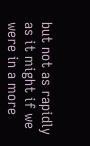but not as rapidly as it might if we were in a more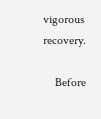vigorous recovery.

    Before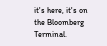it's here, it's on the Bloomberg Terminal.